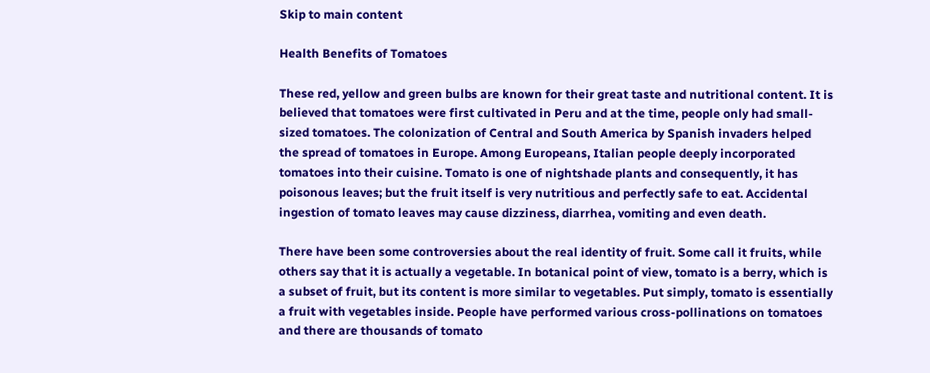Skip to main content

Health Benefits of Tomatoes

These red, yellow and green bulbs are known for their great taste and nutritional content. It is believed that tomatoes were first cultivated in Peru and at the time, people only had small-sized tomatoes. The colonization of Central and South America by Spanish invaders helped the spread of tomatoes in Europe. Among Europeans, Italian people deeply incorporated tomatoes into their cuisine. Tomato is one of nightshade plants and consequently, it has poisonous leaves; but the fruit itself is very nutritious and perfectly safe to eat. Accidental ingestion of tomato leaves may cause dizziness, diarrhea, vomiting and even death.

There have been some controversies about the real identity of fruit. Some call it fruits, while others say that it is actually a vegetable. In botanical point of view, tomato is a berry, which is a subset of fruit, but its content is more similar to vegetables. Put simply, tomato is essentially a fruit with vegetables inside. People have performed various cross-pollinations on tomatoes and there are thousands of tomato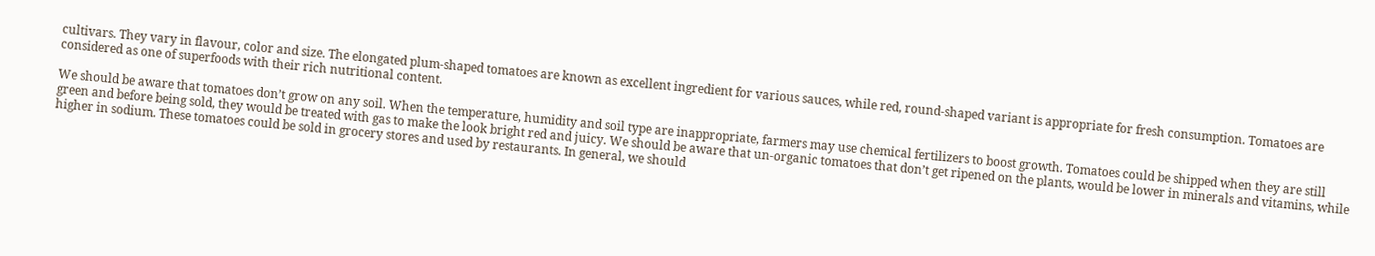cultivars. They vary in flavour, color and size. The elongated plum-shaped tomatoes are known as excellent ingredient for various sauces, while red, round-shaped variant is appropriate for fresh consumption. Tomatoes are considered as one of superfoods with their rich nutritional content.

We should be aware that tomatoes don’t grow on any soil. When the temperature, humidity and soil type are inappropriate, farmers may use chemical fertilizers to boost growth. Tomatoes could be shipped when they are still green and before being sold, they would be treated with gas to make the look bright red and juicy. We should be aware that un-organic tomatoes that don’t get ripened on the plants, would be lower in minerals and vitamins, while higher in sodium. These tomatoes could be sold in grocery stores and used by restaurants. In general, we should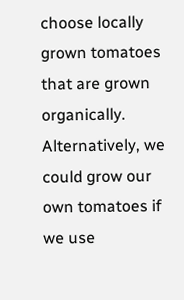choose locally grown tomatoes that are grown organically. Alternatively, we could grow our own tomatoes if we use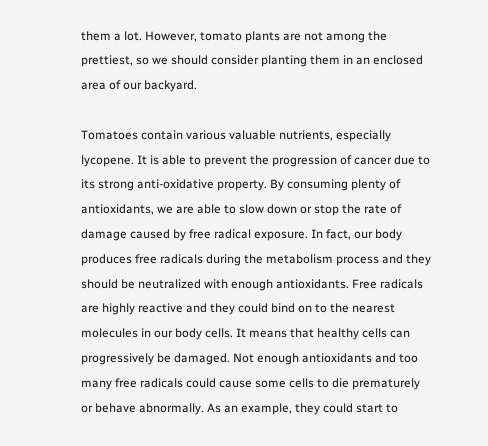them a lot. However, tomato plants are not among the prettiest, so we should consider planting them in an enclosed area of our backyard.

Tomatoes contain various valuable nutrients, especially lycopene. It is able to prevent the progression of cancer due to its strong anti-oxidative property. By consuming plenty of antioxidants, we are able to slow down or stop the rate of damage caused by free radical exposure. In fact, our body produces free radicals during the metabolism process and they should be neutralized with enough antioxidants. Free radicals are highly reactive and they could bind on to the nearest molecules in our body cells. It means that healthy cells can progressively be damaged. Not enough antioxidants and too many free radicals could cause some cells to die prematurely or behave abnormally. As an example, they could start to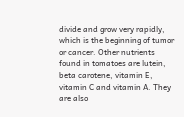divide and grow very rapidly, which is the beginning of tumor or cancer. Other nutrients found in tomatoes are lutein, beta carotene, vitamin E, vitamin C and vitamin A. They are also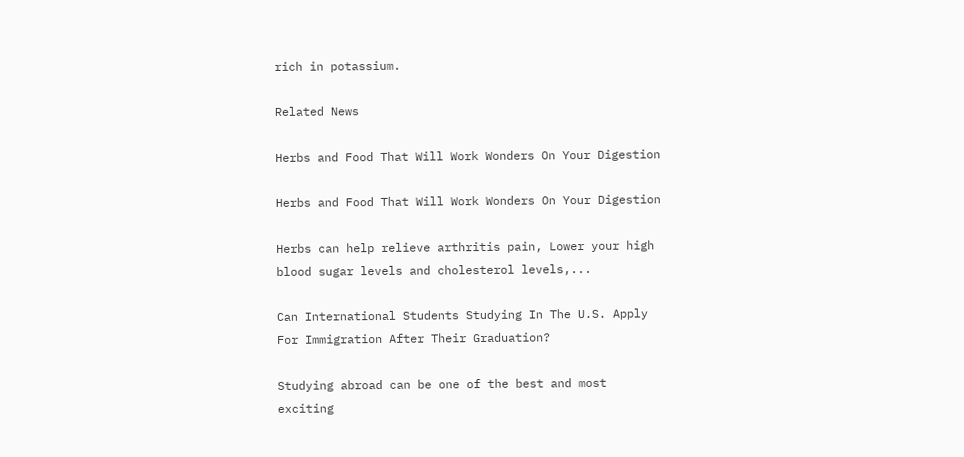rich in potassium.

Related News

Herbs and Food That Will Work Wonders On Your Digestion

Herbs and Food That Will Work Wonders On Your Digestion

Herbs can help relieve arthritis pain, Lower your high blood sugar levels and cholesterol levels,...

Can International Students Studying In The U.S. Apply For Immigration After Their Graduation?

Studying abroad can be one of the best and most exciting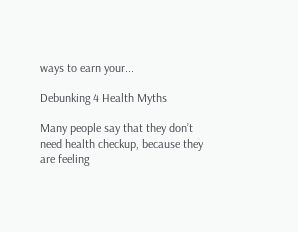ways to earn your...

Debunking 4 Health Myths

Many people say that they don’t need health checkup, because they are feeling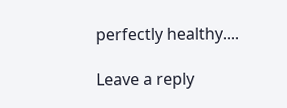perfectly healthy....

Leave a reply